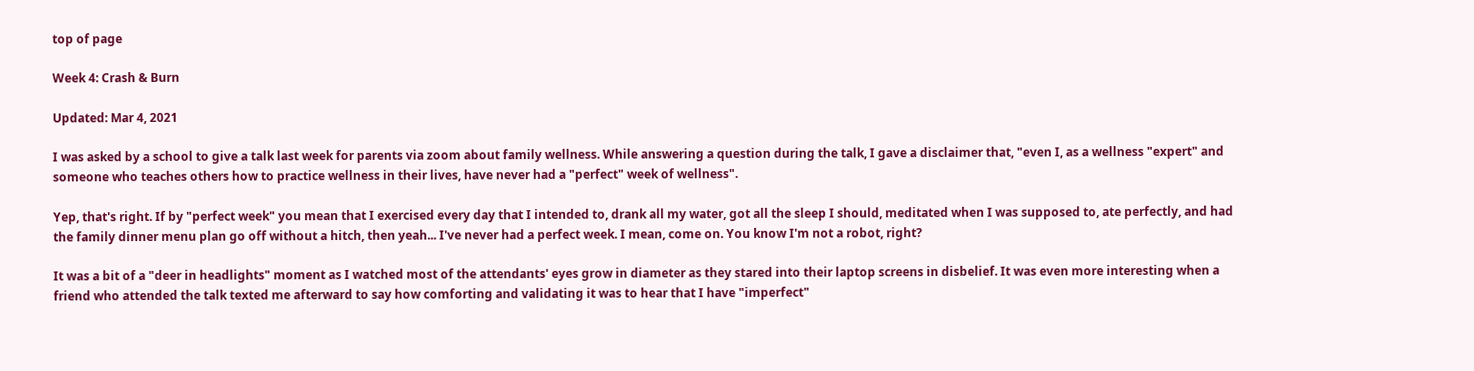top of page

Week 4: Crash & Burn

Updated: Mar 4, 2021

I was asked by a school to give a talk last week for parents via zoom about family wellness. While answering a question during the talk, I gave a disclaimer that, "even I, as a wellness "expert" and someone who teaches others how to practice wellness in their lives, have never had a "perfect" week of wellness".

Yep, that's right. If by "perfect week" you mean that I exercised every day that I intended to, drank all my water, got all the sleep I should, meditated when I was supposed to, ate perfectly, and had the family dinner menu plan go off without a hitch, then yeah... I've never had a perfect week. I mean, come on. You know I'm not a robot, right?

It was a bit of a "deer in headlights" moment as I watched most of the attendants' eyes grow in diameter as they stared into their laptop screens in disbelief. It was even more interesting when a friend who attended the talk texted me afterward to say how comforting and validating it was to hear that I have "imperfect"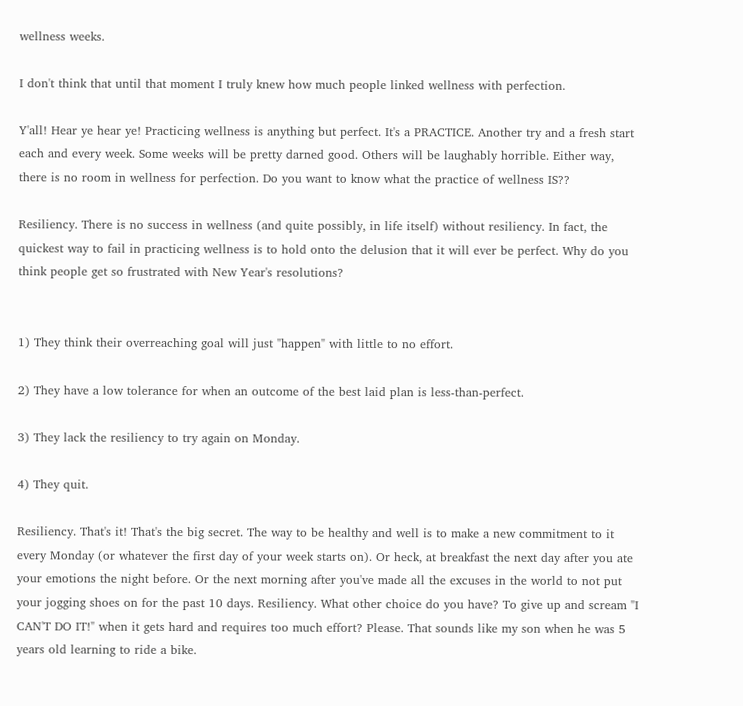wellness weeks.

I don't think that until that moment I truly knew how much people linked wellness with perfection.

Y'all! Hear ye hear ye! Practicing wellness is anything but perfect. It's a PRACTICE. Another try and a fresh start each and every week. Some weeks will be pretty darned good. Others will be laughably horrible. Either way, there is no room in wellness for perfection. Do you want to know what the practice of wellness IS??

Resiliency. There is no success in wellness (and quite possibly, in life itself) without resiliency. In fact, the quickest way to fail in practicing wellness is to hold onto the delusion that it will ever be perfect. Why do you think people get so frustrated with New Year's resolutions?


1) They think their overreaching goal will just "happen" with little to no effort.

2) They have a low tolerance for when an outcome of the best laid plan is less-than-perfect.

3) They lack the resiliency to try again on Monday.

4) They quit.

Resiliency. That's it! That's the big secret. The way to be healthy and well is to make a new commitment to it every Monday (or whatever the first day of your week starts on). Or heck, at breakfast the next day after you ate your emotions the night before. Or the next morning after you've made all the excuses in the world to not put your jogging shoes on for the past 10 days. Resiliency. What other choice do you have? To give up and scream "I CAN'T DO IT!" when it gets hard and requires too much effort? Please. That sounds like my son when he was 5 years old learning to ride a bike.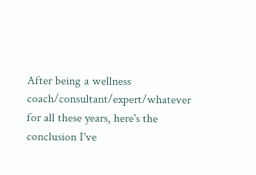After being a wellness coach/consultant/expert/whatever for all these years, here's the conclusion I've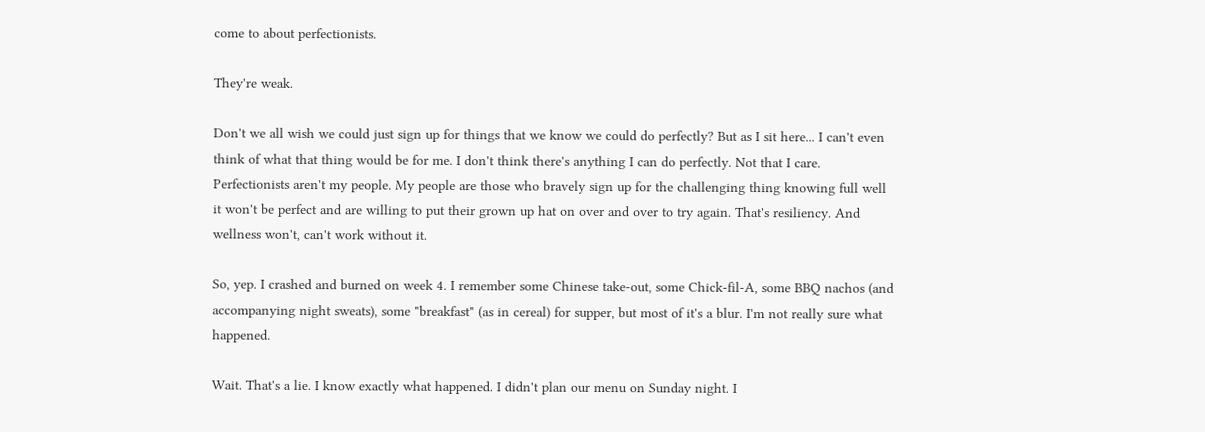come to about perfectionists.

They're weak.

Don't we all wish we could just sign up for things that we know we could do perfectly? But as I sit here... I can't even think of what that thing would be for me. I don't think there's anything I can do perfectly. Not that I care. Perfectionists aren't my people. My people are those who bravely sign up for the challenging thing knowing full well it won't be perfect and are willing to put their grown up hat on over and over to try again. That's resiliency. And wellness won't, can't work without it.

So, yep. I crashed and burned on week 4. I remember some Chinese take-out, some Chick-fil-A, some BBQ nachos (and accompanying night sweats), some "breakfast" (as in cereal) for supper, but most of it's a blur. I'm not really sure what happened.

Wait. That's a lie. I know exactly what happened. I didn't plan our menu on Sunday night. I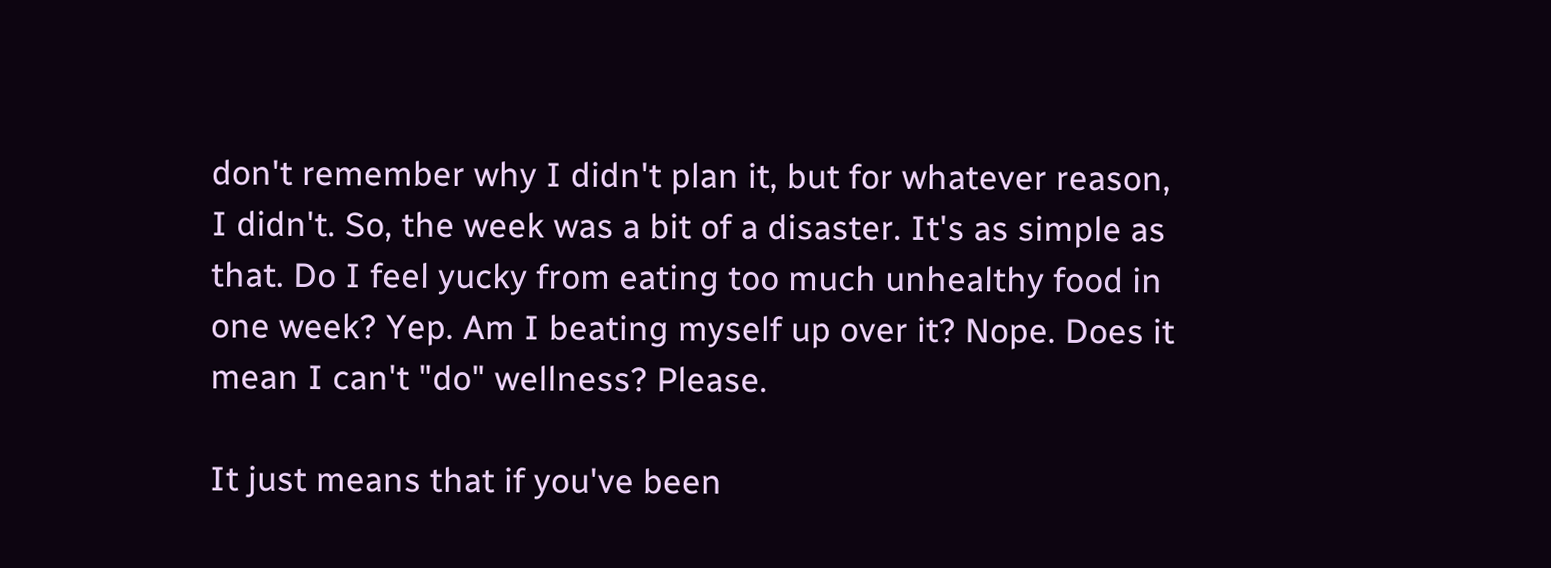don't remember why I didn't plan it, but for whatever reason, I didn't. So, the week was a bit of a disaster. It's as simple as that. Do I feel yucky from eating too much unhealthy food in one week? Yep. Am I beating myself up over it? Nope. Does it mean I can't "do" wellness? Please.

It just means that if you've been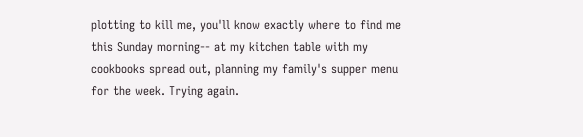plotting to kill me, you'll know exactly where to find me this Sunday morning-- at my kitchen table with my cookbooks spread out, planning my family's supper menu for the week. Trying again.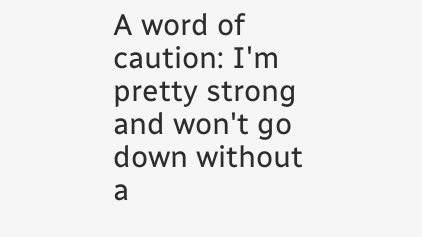A word of caution: I'm pretty strong and won't go down without a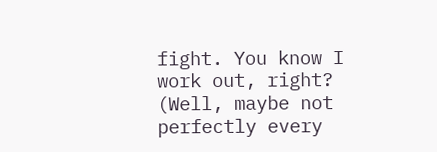fight. You know I work out, right? (Well, maybe not perfectly every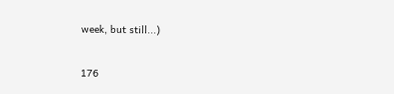week, but still...)

176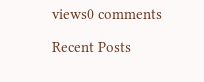views0 comments

Recent Posts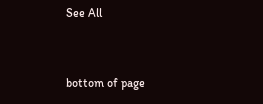See All


bottom of page